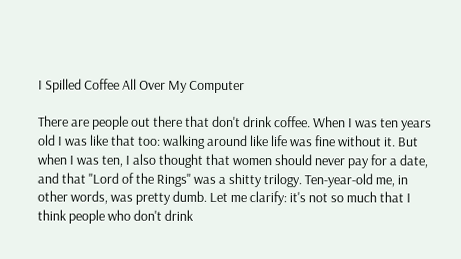I Spilled Coffee All Over My Computer

There are people out there that don't drink coffee. When I was ten years old I was like that too: walking around like life was fine without it. But when I was ten, I also thought that women should never pay for a date, and that "Lord of the Rings" was a shitty trilogy. Ten-year-old me, in other words, was pretty dumb. Let me clarify: it's not so much that I think people who don't drink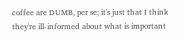coffee are DUMB, per se; it's just that I think they're ill-informed about what is important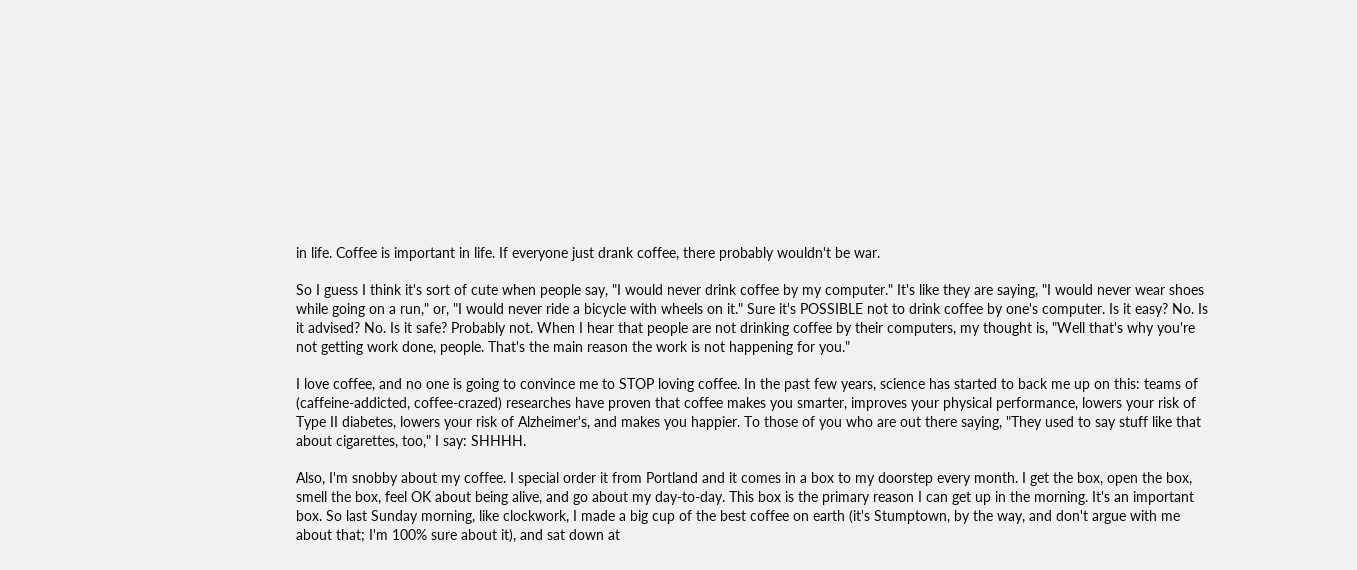in life. Coffee is important in life. If everyone just drank coffee, there probably wouldn't be war.

So I guess I think it's sort of cute when people say, "I would never drink coffee by my computer." It's like they are saying, "I would never wear shoes while going on a run," or, "I would never ride a bicycle with wheels on it." Sure it's POSSIBLE not to drink coffee by one's computer. Is it easy? No. Is it advised? No. Is it safe? Probably not. When I hear that people are not drinking coffee by their computers, my thought is, "Well that's why you're not getting work done, people. That's the main reason the work is not happening for you."

I love coffee, and no one is going to convince me to STOP loving coffee. In the past few years, science has started to back me up on this: teams of (caffeine-addicted, coffee-crazed) researches have proven that coffee makes you smarter, improves your physical performance, lowers your risk of Type II diabetes, lowers your risk of Alzheimer's, and makes you happier. To those of you who are out there saying, "They used to say stuff like that about cigarettes, too," I say: SHHHH.

Also, I'm snobby about my coffee. I special order it from Portland and it comes in a box to my doorstep every month. I get the box, open the box, smell the box, feel OK about being alive, and go about my day-to-day. This box is the primary reason I can get up in the morning. It's an important box. So last Sunday morning, like clockwork, I made a big cup of the best coffee on earth (it's Stumptown, by the way, and don't argue with me about that; I'm 100% sure about it), and sat down at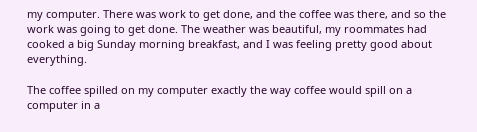my computer. There was work to get done, and the coffee was there, and so the work was going to get done. The weather was beautiful, my roommates had cooked a big Sunday morning breakfast, and I was feeling pretty good about everything.

The coffee spilled on my computer exactly the way coffee would spill on a computer in a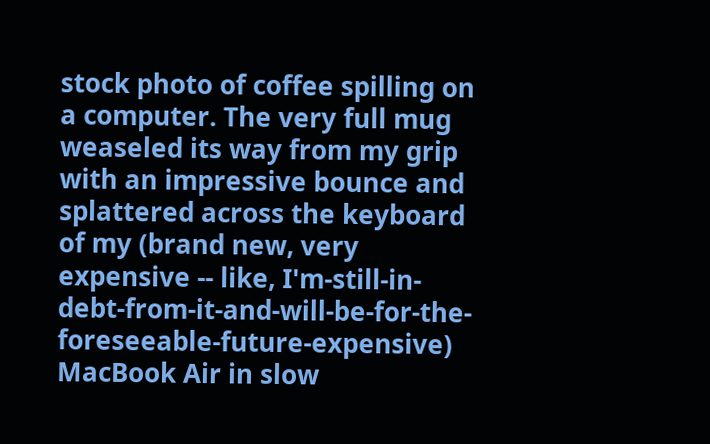stock photo of coffee spilling on a computer. The very full mug weaseled its way from my grip with an impressive bounce and splattered across the keyboard of my (brand new, very expensive -- like, I'm-still-in-debt-from-it-and-will-be-for-the-foreseeable-future-expensive) MacBook Air in slow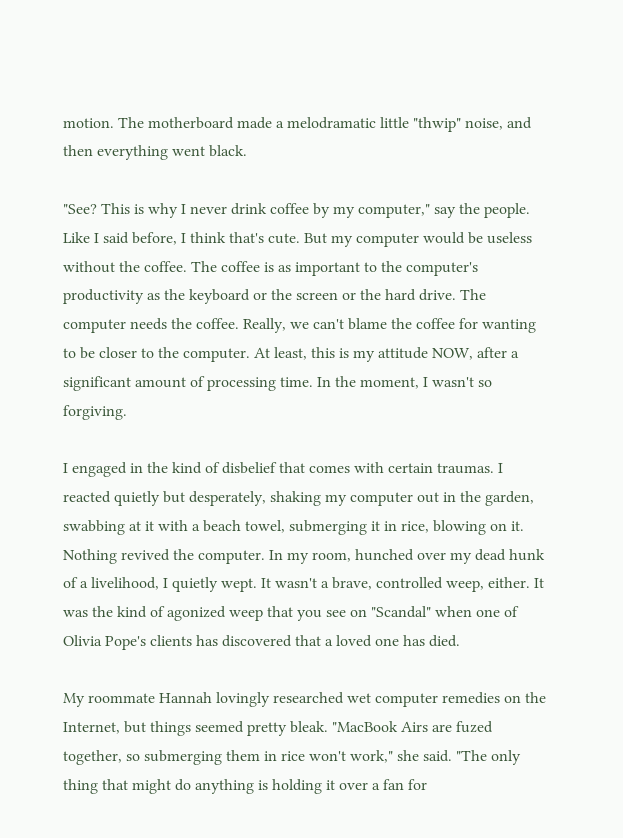motion. The motherboard made a melodramatic little "thwip" noise, and then everything went black.

"See? This is why I never drink coffee by my computer," say the people. Like I said before, I think that's cute. But my computer would be useless without the coffee. The coffee is as important to the computer's productivity as the keyboard or the screen or the hard drive. The computer needs the coffee. Really, we can't blame the coffee for wanting to be closer to the computer. At least, this is my attitude NOW, after a significant amount of processing time. In the moment, I wasn't so forgiving.

I engaged in the kind of disbelief that comes with certain traumas. I reacted quietly but desperately, shaking my computer out in the garden, swabbing at it with a beach towel, submerging it in rice, blowing on it. Nothing revived the computer. In my room, hunched over my dead hunk of a livelihood, I quietly wept. It wasn't a brave, controlled weep, either. It was the kind of agonized weep that you see on "Scandal" when one of Olivia Pope's clients has discovered that a loved one has died.

My roommate Hannah lovingly researched wet computer remedies on the Internet, but things seemed pretty bleak. "MacBook Airs are fuzed together, so submerging them in rice won't work," she said. "The only thing that might do anything is holding it over a fan for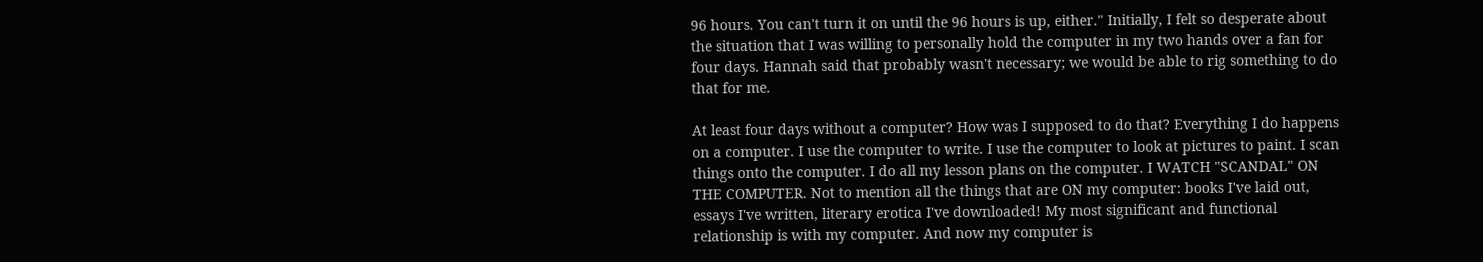96 hours. You can't turn it on until the 96 hours is up, either." Initially, I felt so desperate about the situation that I was willing to personally hold the computer in my two hands over a fan for four days. Hannah said that probably wasn't necessary; we would be able to rig something to do that for me.

At least four days without a computer? How was I supposed to do that? Everything I do happens on a computer. I use the computer to write. I use the computer to look at pictures to paint. I scan things onto the computer. I do all my lesson plans on the computer. I WATCH "SCANDAL" ON THE COMPUTER. Not to mention all the things that are ON my computer: books I've laid out, essays I've written, literary erotica I've downloaded! My most significant and functional relationship is with my computer. And now my computer is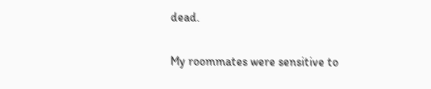dead.

My roommates were sensitive to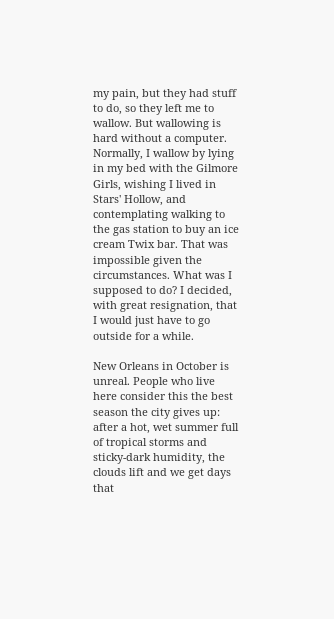my pain, but they had stuff to do, so they left me to wallow. But wallowing is hard without a computer. Normally, I wallow by lying in my bed with the Gilmore Girls, wishing I lived in Stars' Hollow, and contemplating walking to the gas station to buy an ice cream Twix bar. That was impossible given the circumstances. What was I supposed to do? I decided, with great resignation, that I would just have to go outside for a while.

New Orleans in October is unreal. People who live here consider this the best season the city gives up: after a hot, wet summer full of tropical storms and sticky-dark humidity, the clouds lift and we get days that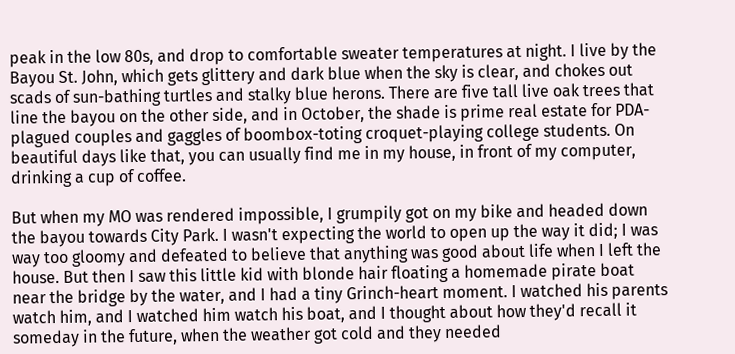peak in the low 80s, and drop to comfortable sweater temperatures at night. I live by the Bayou St. John, which gets glittery and dark blue when the sky is clear, and chokes out scads of sun-bathing turtles and stalky blue herons. There are five tall live oak trees that line the bayou on the other side, and in October, the shade is prime real estate for PDA-plagued couples and gaggles of boombox-toting croquet-playing college students. On beautiful days like that, you can usually find me in my house, in front of my computer, drinking a cup of coffee.

But when my MO was rendered impossible, I grumpily got on my bike and headed down the bayou towards City Park. I wasn't expecting the world to open up the way it did; I was way too gloomy and defeated to believe that anything was good about life when I left the house. But then I saw this little kid with blonde hair floating a homemade pirate boat near the bridge by the water, and I had a tiny Grinch-heart moment. I watched his parents watch him, and I watched him watch his boat, and I thought about how they'd recall it someday in the future, when the weather got cold and they needed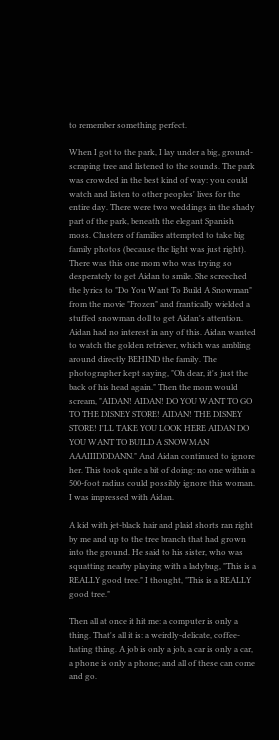to remember something perfect.

When I got to the park, I lay under a big, ground-scraping tree and listened to the sounds. The park was crowded in the best kind of way: you could watch and listen to other peoples' lives for the entire day. There were two weddings in the shady part of the park, beneath the elegant Spanish moss. Clusters of families attempted to take big family photos (because the light was just right). There was this one mom who was trying so desperately to get Aidan to smile. She screeched the lyrics to "Do You Want To Build A Snowman" from the movie "Frozen" and frantically wielded a stuffed snowman doll to get Aidan's attention. Aidan had no interest in any of this. Aidan wanted to watch the golden retriever, which was ambling around directly BEHIND the family. The photographer kept saying, "Oh dear, it's just the back of his head again." Then the mom would scream, "AIDAN! AIDAN! DO YOU WANT TO GO TO THE DISNEY STORE! AIDAN! THE DISNEY STORE! I'LL TAKE YOU LOOK HERE AIDAN DO YOU WANT TO BUILD A SNOWMAN AAAIIIDDDANN." And Aidan continued to ignore her. This took quite a bit of doing: no one within a 500-foot radius could possibly ignore this woman. I was impressed with Aidan.

A kid with jet-black hair and plaid shorts ran right by me and up to the tree branch that had grown into the ground. He said to his sister, who was squatting nearby playing with a ladybug, "This is a REALLY good tree." I thought, "This is a REALLY good tree."

Then all at once it hit me: a computer is only a thing. That's all it is: a weirdly-delicate, coffee-hating thing. A job is only a job, a car is only a car, a phone is only a phone; and all of these can come and go.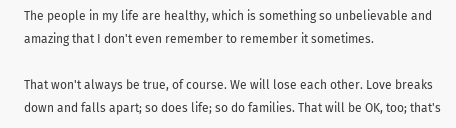The people in my life are healthy, which is something so unbelievable and amazing that I don't even remember to remember it sometimes.

That won't always be true, of course. We will lose each other. Love breaks down and falls apart; so does life; so do families. That will be OK, too; that's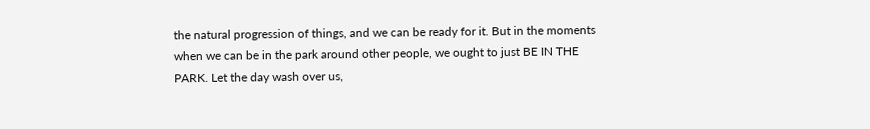the natural progression of things, and we can be ready for it. But in the moments when we can be in the park around other people, we ought to just BE IN THE PARK. Let the day wash over us,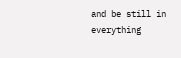and be still in everything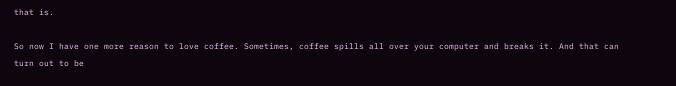that is.

So now I have one more reason to love coffee. Sometimes, coffee spills all over your computer and breaks it. And that can turn out to be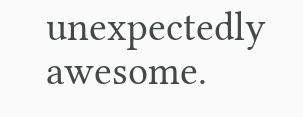unexpectedly awesome.